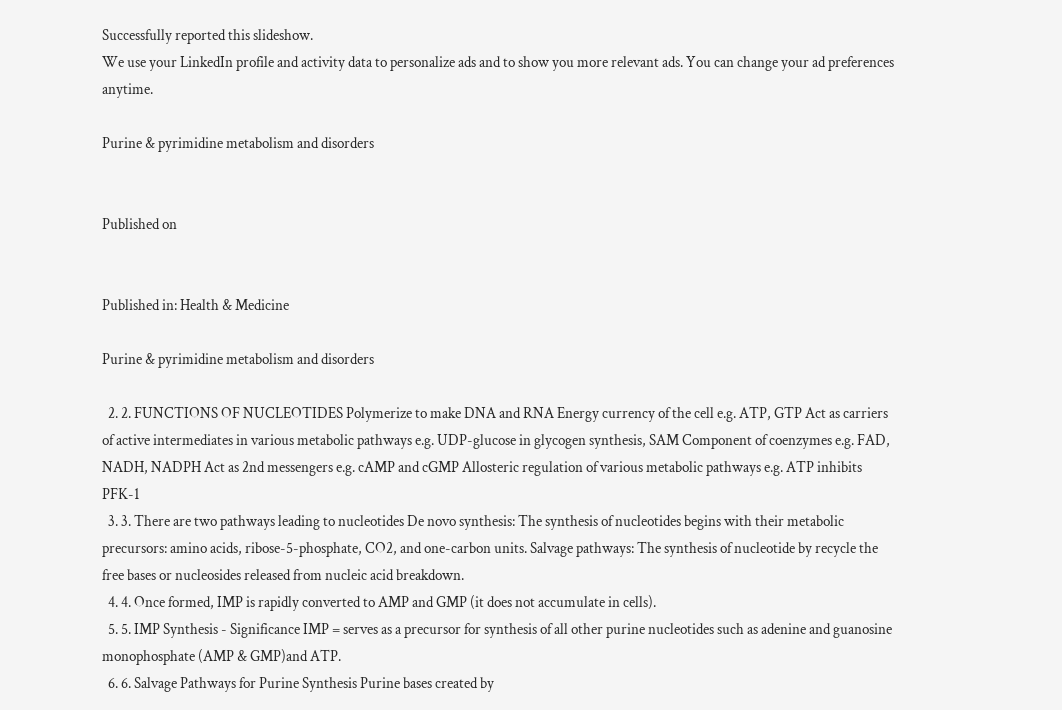Successfully reported this slideshow.
We use your LinkedIn profile and activity data to personalize ads and to show you more relevant ads. You can change your ad preferences anytime.

Purine & pyrimidine metabolism and disorders


Published on


Published in: Health & Medicine

Purine & pyrimidine metabolism and disorders

  2. 2. FUNCTIONS OF NUCLEOTIDES Polymerize to make DNA and RNA Energy currency of the cell e.g. ATP, GTP Act as carriers of active intermediates in various metabolic pathways e.g. UDP-glucose in glycogen synthesis, SAM Component of coenzymes e.g. FAD, NADH, NADPH Act as 2nd messengers e.g. cAMP and cGMP Allosteric regulation of various metabolic pathways e.g. ATP inhibits PFK-1
  3. 3. There are two pathways leading to nucleotides De novo synthesis: The synthesis of nucleotides begins with their metabolic precursors: amino acids, ribose-5-phosphate, CO2, and one-carbon units. Salvage pathways: The synthesis of nucleotide by recycle the free bases or nucleosides released from nucleic acid breakdown.
  4. 4. Once formed, IMP is rapidly converted to AMP and GMP (it does not accumulate in cells).
  5. 5. IMP Synthesis - Significance IMP = serves as a precursor for synthesis of all other purine nucleotides such as adenine and guanosine monophosphate (AMP & GMP)and ATP.
  6. 6. Salvage Pathways for Purine Synthesis Purine bases created by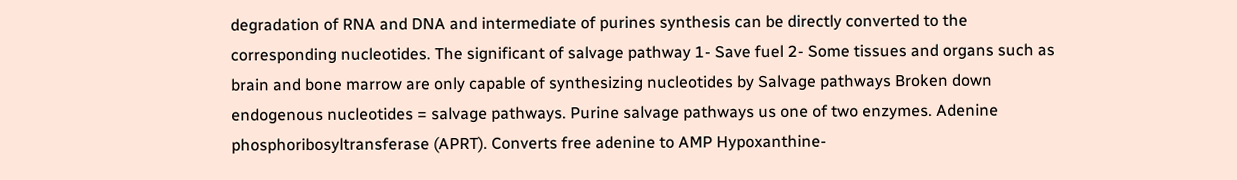degradation of RNA and DNA and intermediate of purines synthesis can be directly converted to the corresponding nucleotides. The significant of salvage pathway 1- Save fuel 2- Some tissues and organs such as brain and bone marrow are only capable of synthesizing nucleotides by Salvage pathways Broken down endogenous nucleotides = salvage pathways. Purine salvage pathways us one of two enzymes. Adenine phosphoribosyltransferase (APRT). Converts free adenine to AMP Hypoxanthine-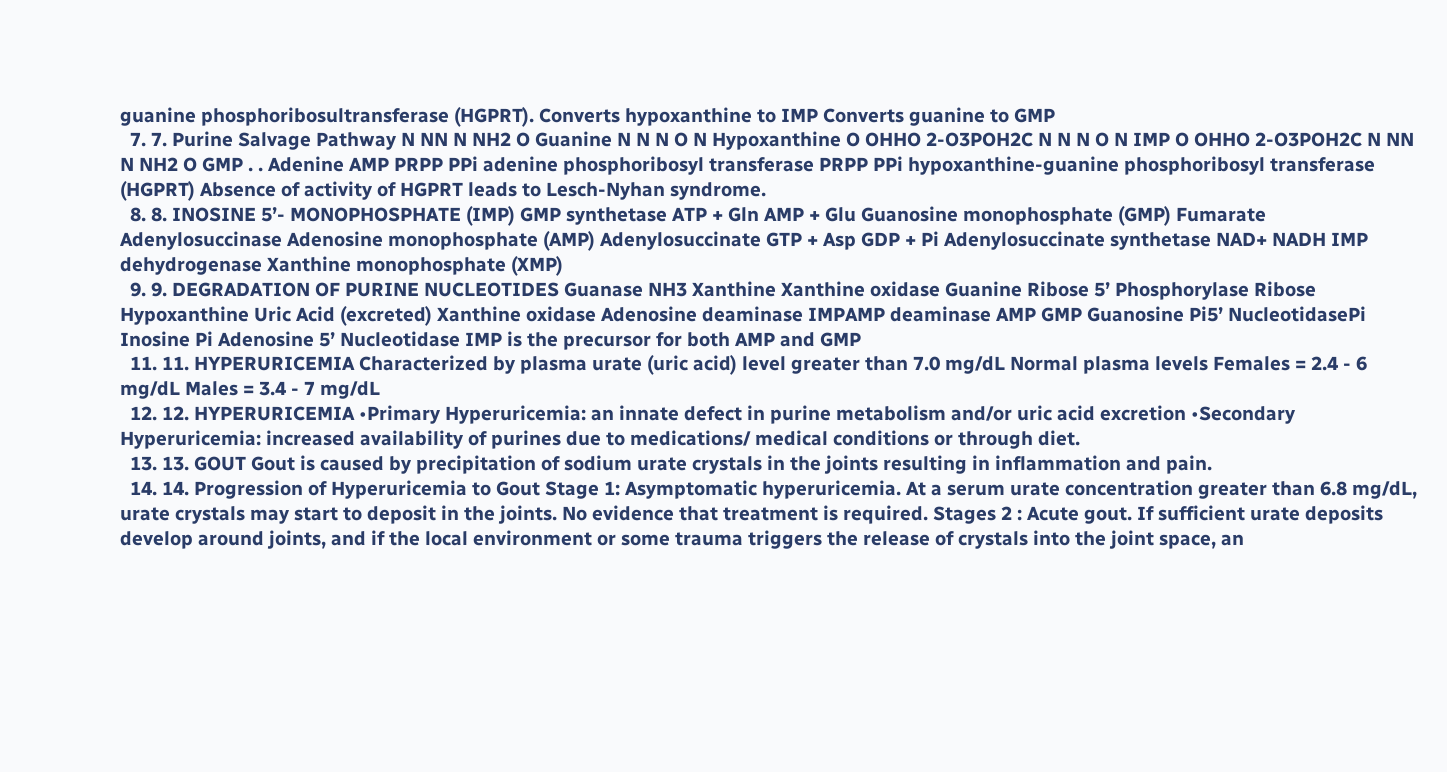guanine phosphoribosultransferase (HGPRT). Converts hypoxanthine to IMP Converts guanine to GMP
  7. 7. Purine Salvage Pathway N NN N NH2 O Guanine N N N O N Hypoxanthine O OHHO 2-O3POH2C N N N O N IMP O OHHO 2-O3POH2C N NN N NH2 O GMP . . Adenine AMP PRPP PPi adenine phosphoribosyl transferase PRPP PPi hypoxanthine-guanine phosphoribosyl transferase (HGPRT) Absence of activity of HGPRT leads to Lesch-Nyhan syndrome.
  8. 8. INOSINE 5’- MONOPHOSPHATE (IMP) GMP synthetase ATP + Gln AMP + Glu Guanosine monophosphate (GMP) Fumarate Adenylosuccinase Adenosine monophosphate (AMP) Adenylosuccinate GTP + Asp GDP + Pi Adenylosuccinate synthetase NAD+ NADH IMP dehydrogenase Xanthine monophosphate (XMP)
  9. 9. DEGRADATION OF PURINE NUCLEOTIDES Guanase NH3 Xanthine Xanthine oxidase Guanine Ribose 5’ Phosphorylase Ribose Hypoxanthine Uric Acid (excreted) Xanthine oxidase Adenosine deaminase IMPAMP deaminase AMP GMP Guanosine Pi5’ NucleotidasePi Inosine Pi Adenosine 5’ Nucleotidase IMP is the precursor for both AMP and GMP
  11. 11. HYPERURICEMIA Characterized by plasma urate (uric acid) level greater than 7.0 mg/dL Normal plasma levels Females = 2.4 - 6 mg/dL Males = 3.4 - 7 mg/dL
  12. 12. HYPERURICEMIA •Primary Hyperuricemia: an innate defect in purine metabolism and/or uric acid excretion •Secondary Hyperuricemia: increased availability of purines due to medications/ medical conditions or through diet.
  13. 13. GOUT Gout is caused by precipitation of sodium urate crystals in the joints resulting in inflammation and pain.
  14. 14. Progression of Hyperuricemia to Gout Stage 1: Asymptomatic hyperuricemia. At a serum urate concentration greater than 6.8 mg/dL, urate crystals may start to deposit in the joints. No evidence that treatment is required. Stages 2 : Acute gout. If sufficient urate deposits develop around joints, and if the local environment or some trauma triggers the release of crystals into the joint space, an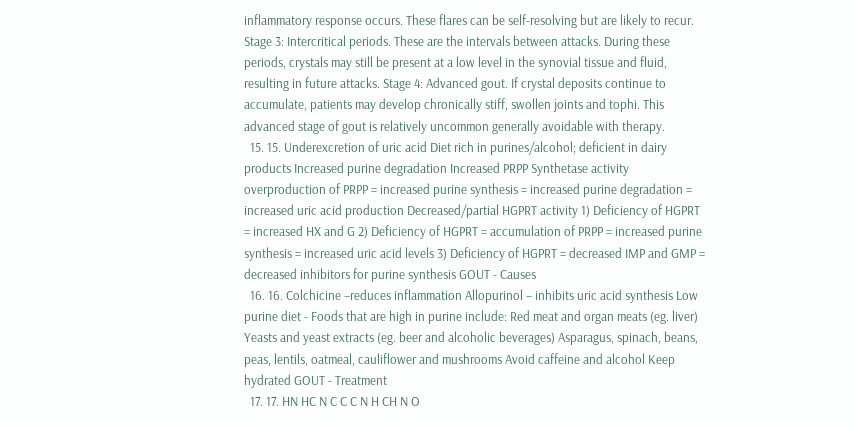inflammatory response occurs. These flares can be self-resolving but are likely to recur. Stage 3: Intercritical periods. These are the intervals between attacks. During these periods, crystals may still be present at a low level in the synovial tissue and fluid, resulting in future attacks. Stage 4: Advanced gout. If crystal deposits continue to accumulate, patients may develop chronically stiff, swollen joints and tophi. This advanced stage of gout is relatively uncommon generally avoidable with therapy.
  15. 15. Underexcretion of uric acid Diet rich in purines/alcohol; deficient in dairy products Increased purine degradation Increased PRPP Synthetase activity overproduction of PRPP = increased purine synthesis = increased purine degradation = increased uric acid production Decreased/partial HGPRT activity 1) Deficiency of HGPRT = increased HX and G 2) Deficiency of HGPRT = accumulation of PRPP = increased purine synthesis = increased uric acid levels 3) Deficiency of HGPRT = decreased IMP and GMP = decreased inhibitors for purine synthesis GOUT - Causes
  16. 16. Colchicine –reduces inflammation Allopurinol – inhibits uric acid synthesis Low purine diet - Foods that are high in purine include: Red meat and organ meats (eg. liver) Yeasts and yeast extracts (eg. beer and alcoholic beverages) Asparagus, spinach, beans, peas, lentils, oatmeal, cauliflower and mushrooms Avoid caffeine and alcohol Keep hydrated GOUT - Treatment
  17. 17. HN HC N C C C N H CH N O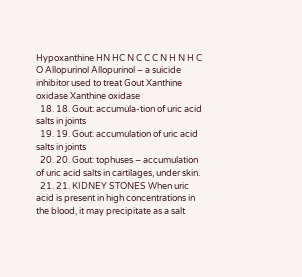Hypoxanthine HN HC N C C C N H N H C O Allopurinol Allopurinol – a suicide inhibitor used to treat Gout Xanthine oxidase Xanthine oxidase
  18. 18. Gout: accumula-tion of uric acid salts in joints
  19. 19. Gout: accumulation of uric acid salts in joints
  20. 20. Gout: tophuses – accumulation of uric acid salts in cartilages, under skin.
  21. 21. KIDNEY STONES When uric acid is present in high concentrations in the blood, it may precipitate as a salt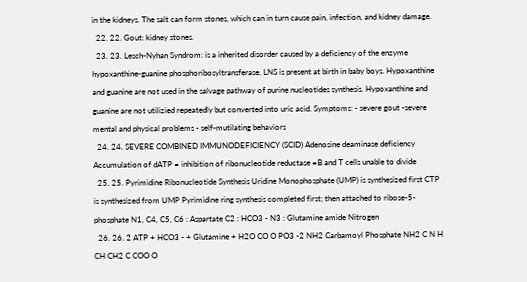in the kidneys. The salt can form stones, which can in turn cause pain, infection, and kidney damage.
  22. 22. Gout: kidney stones.
  23. 23. Lesch-Nyhan Syndrom: is a inherited disorder caused by a deficiency of the enzyme hypoxanthine-guanine phosphoribosyltransferase. LNS is present at birth in baby boys. Hypoxanthine and guanine are not used in the salvage pathway of purine nucleotides synthesis. Hypoxanthine and guanine are not utilizied repeatedly but converted into uric acid. Symptoms: - severe gout -severe mental and physical problems - self-mutilating behaviors
  24. 24. SEVERE COMBINED IMMUNODEFICIENCY (SCID) Adenosine deaminase deficiency Accumulation of dATP = inhibition of ribonucleotide reductase =B and T cells unable to divide
  25. 25. Pyrimidine Ribonucleotide Synthesis Uridine Monophosphate (UMP) is synthesized first CTP is synthesized from UMP Pyrimidine ring synthesis completed first; then attached to ribose-5-phosphate N1, C4, C5, C6 : Aspartate C2 : HCO3 - N3 : Glutamine amide Nitrogen
  26. 26. 2 ATP + HCO3 - + Glutamine + H2O CO O PO3 -2 NH2 Carbamoyl Phosphate NH2 C N H CH CH2 C COO O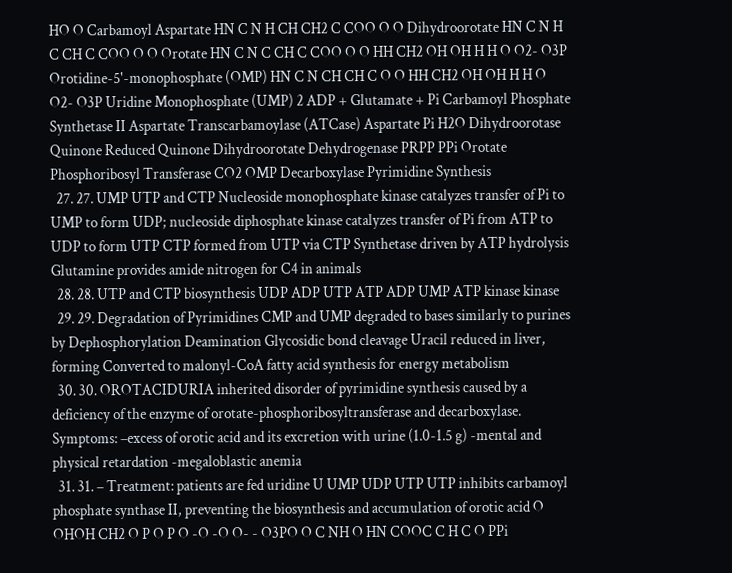HO O Carbamoyl Aspartate HN C N H CH CH2 C COO O O Dihydroorotate HN C N H C CH C COO O O Orotate HN C N C CH C COO O O HH CH2 OH OH H H O O2- O3P Orotidine-5'-monophosphate (OMP) HN C N CH CH C O O HH CH2 OH OH H H O O2- O3P Uridine Monophosphate (UMP) 2 ADP + Glutamate + Pi Carbamoyl Phosphate Synthetase II Aspartate Transcarbamoylase (ATCase) Aspartate Pi H2O Dihydroorotase Quinone Reduced Quinone Dihydroorotate Dehydrogenase PRPP PPi Orotate Phosphoribosyl Transferase CO2 OMP Decarboxylase Pyrimidine Synthesis
  27. 27. UMP UTP and CTP Nucleoside monophosphate kinase catalyzes transfer of Pi to UMP to form UDP; nucleoside diphosphate kinase catalyzes transfer of Pi from ATP to UDP to form UTP CTP formed from UTP via CTP Synthetase driven by ATP hydrolysis Glutamine provides amide nitrogen for C4 in animals
  28. 28. UTP and CTP biosynthesis UDP ADP UTP ATP ADP UMP ATP kinase kinase
  29. 29. Degradation of Pyrimidines CMP and UMP degraded to bases similarly to purines by Dephosphorylation Deamination Glycosidic bond cleavage Uracil reduced in liver, forming Converted to malonyl-CoA fatty acid synthesis for energy metabolism
  30. 30. OROTACIDURIA inherited disorder of pyrimidine synthesis caused by a deficiency of the enzyme of orotate-phosphoribosyltransferase and decarboxylase. Symptoms: –excess of orotic acid and its excretion with urine (1.0-1.5 g) -mental and physical retardation -megaloblastic anemia
  31. 31. – Treatment: patients are fed uridine U UMP UDP UTP UTP inhibits carbamoyl phosphate synthase II, preventing the biosynthesis and accumulation of orotic acid O OHOH CH2 O P O P O -O -O O- - O3PO O C NH O HN COOC C H C O PPi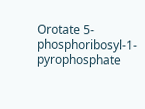Orotate 5-phosphoribosyl-1-pyrophosphate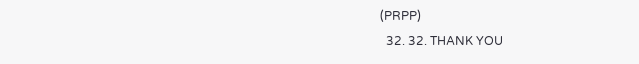(PRPP)
  32. 32. THANK YOU